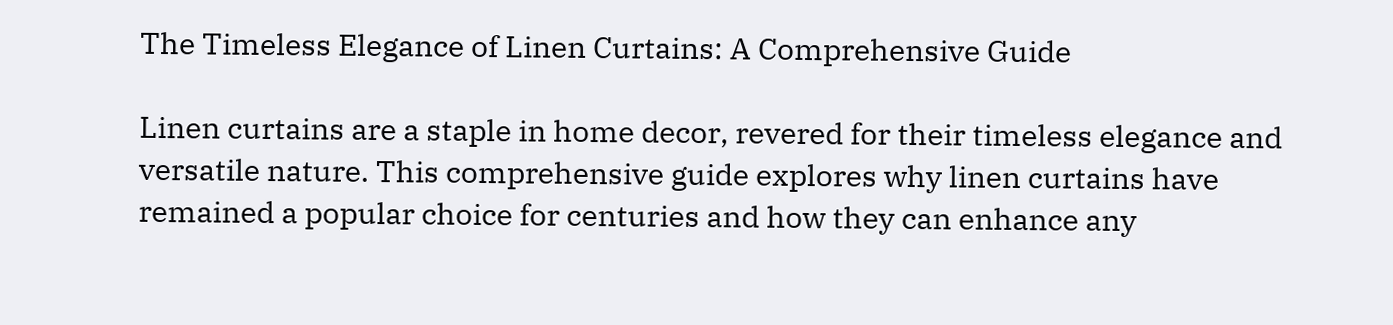The Timeless Elegance of Linen Curtains: A Comprehensive Guide

Linen curtains are a staple in home decor, revered for their timeless elegance and versatile nature. This comprehensive guide explores why linen curtains have remained a popular choice for centuries and how they can enhance any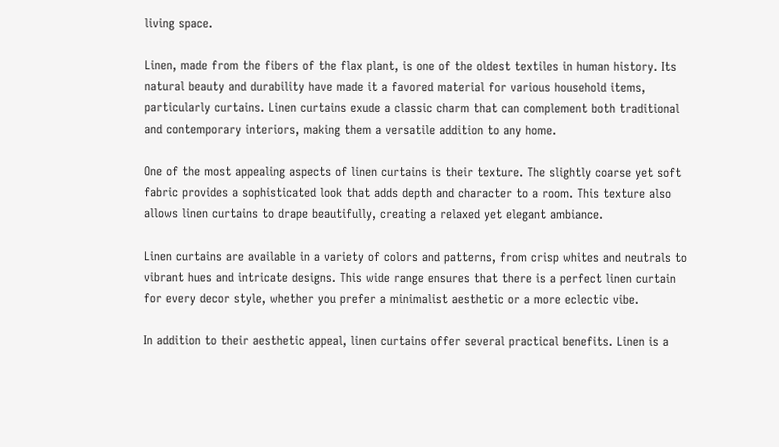living space.

Linen, made from the fibers of the flax plant, is one of the oldest textiles in human history. Its natural beauty and durability have made it a favored material for various household items, particularly curtains. Linen curtains exude a classic charm that can complement both traditional and contemporary interiors, making them a versatile addition to any home.

One of the most appealing aspects of linen curtains is their texture. The slightly coarse yet soft fabric provides a sophisticated look that adds depth and character to a room. This texture also allows linen curtains to drape beautifully, creating a relaxed yet elegant ambiance.

Linen curtains are available in a variety of colors and patterns, from crisp whites and neutrals to vibrant hues and intricate designs. This wide range ensures that there is a perfect linen curtain for every decor style, whether you prefer a minimalist aesthetic or a more eclectic vibe.

In addition to their aesthetic appeal, linen curtains offer several practical benefits. Linen is a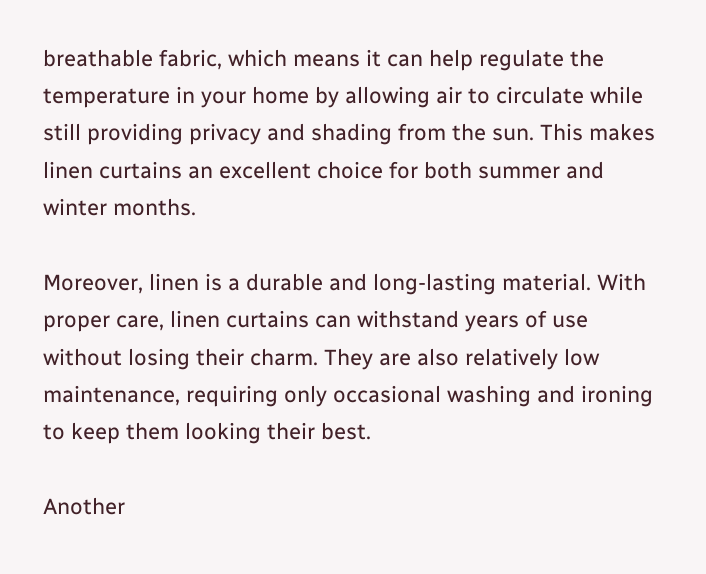breathable fabric, which means it can help regulate the temperature in your home by allowing air to circulate while still providing privacy and shading from the sun. This makes linen curtains an excellent choice for both summer and winter months.

Moreover, linen is a durable and long-lasting material. With proper care, linen curtains can withstand years of use without losing their charm. They are also relatively low maintenance, requiring only occasional washing and ironing to keep them looking their best.

Another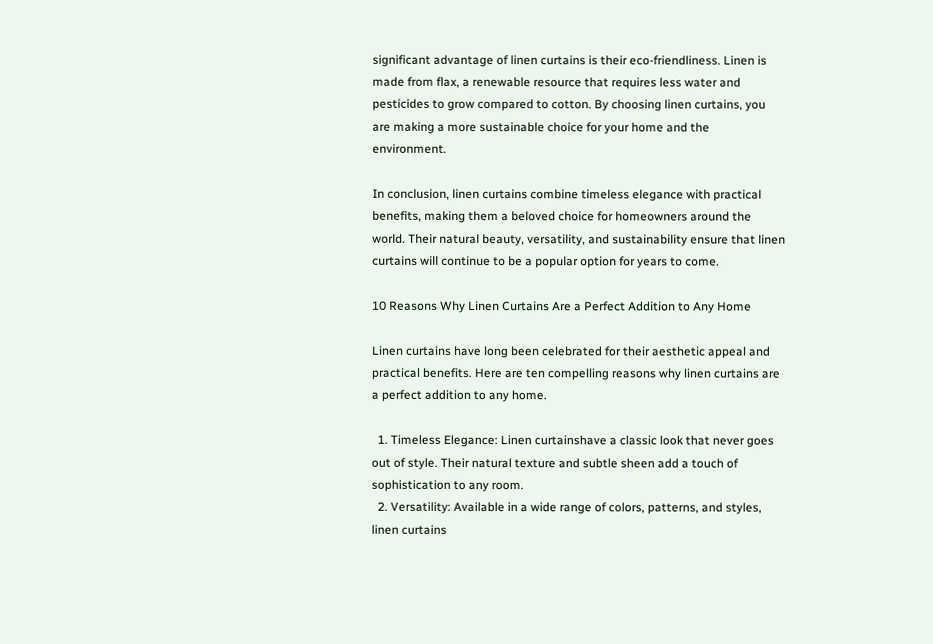significant advantage of linen curtains is their eco-friendliness. Linen is made from flax, a renewable resource that requires less water and pesticides to grow compared to cotton. By choosing linen curtains, you are making a more sustainable choice for your home and the environment.

In conclusion, linen curtains combine timeless elegance with practical benefits, making them a beloved choice for homeowners around the world. Their natural beauty, versatility, and sustainability ensure that linen curtains will continue to be a popular option for years to come.

10 Reasons Why Linen Curtains Are a Perfect Addition to Any Home

Linen curtains have long been celebrated for their aesthetic appeal and practical benefits. Here are ten compelling reasons why linen curtains are a perfect addition to any home.

  1. Timeless Elegance: Linen curtainshave a classic look that never goes out of style. Their natural texture and subtle sheen add a touch of sophistication to any room.
  2. Versatility: Available in a wide range of colors, patterns, and styles, linen curtains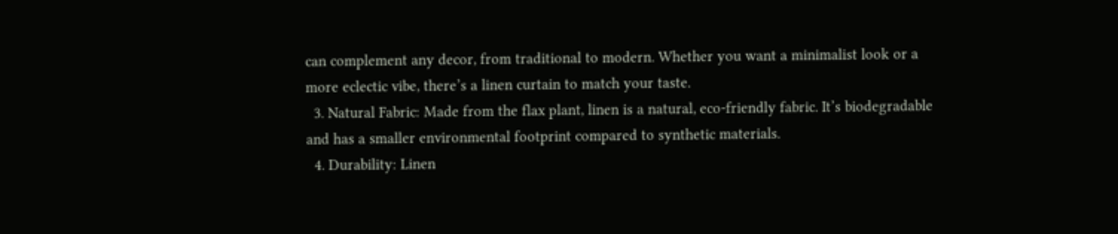can complement any decor, from traditional to modern. Whether you want a minimalist look or a more eclectic vibe, there’s a linen curtain to match your taste.
  3. Natural Fabric: Made from the flax plant, linen is a natural, eco-friendly fabric. It’s biodegradable and has a smaller environmental footprint compared to synthetic materials.
  4. Durability: Linen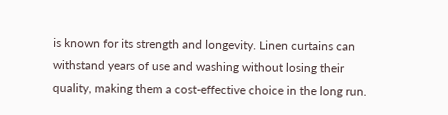is known for its strength and longevity. Linen curtains can withstand years of use and washing without losing their quality, making them a cost-effective choice in the long run.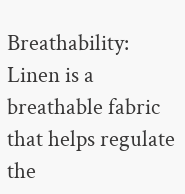Breathability: Linen is a breathable fabric that helps regulate the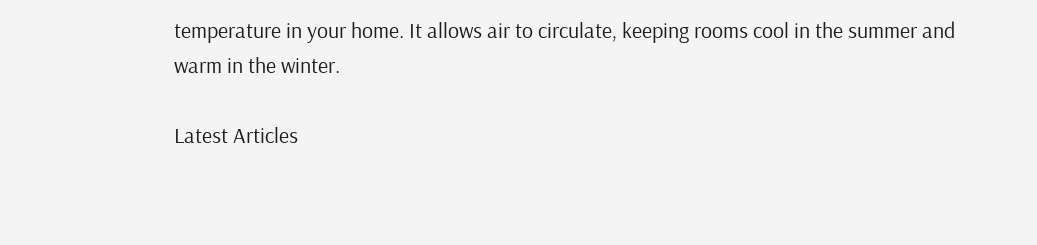temperature in your home. It allows air to circulate, keeping rooms cool in the summer and warm in the winter.

Latest Articles